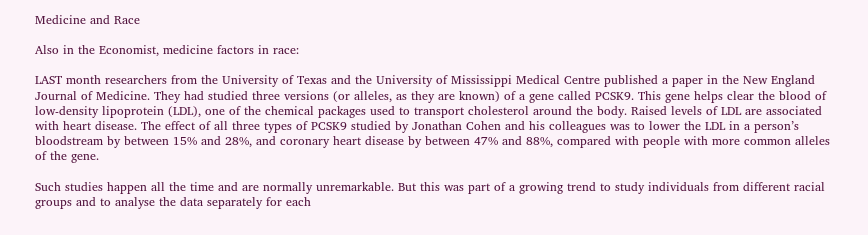Medicine and Race

Also in the Economist, medicine factors in race:

LAST month researchers from the University of Texas and the University of Mississippi Medical Centre published a paper in the New England Journal of Medicine. They had studied three versions (or alleles, as they are known) of a gene called PCSK9. This gene helps clear the blood of low-density lipoprotein (LDL), one of the chemical packages used to transport cholesterol around the body. Raised levels of LDL are associated with heart disease. The effect of all three types of PCSK9 studied by Jonathan Cohen and his colleagues was to lower the LDL in a person’s bloodstream by between 15% and 28%, and coronary heart disease by between 47% and 88%, compared with people with more common alleles of the gene.

Such studies happen all the time and are normally unremarkable. But this was part of a growing trend to study individuals from different racial groups and to analyse the data separately for each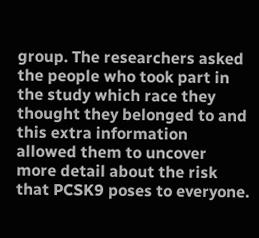group. The researchers asked the people who took part in the study which race they thought they belonged to and this extra information allowed them to uncover more detail about the risk that PCSK9 poses to everyone.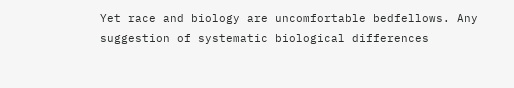Yet race and biology are uncomfortable bedfellows. Any suggestion of systematic biological differences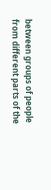between groups of people from different parts of the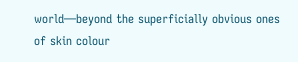world—beyond the superficially obvious ones of skin colour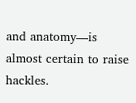and anatomy—is almost certain to raise hackles.